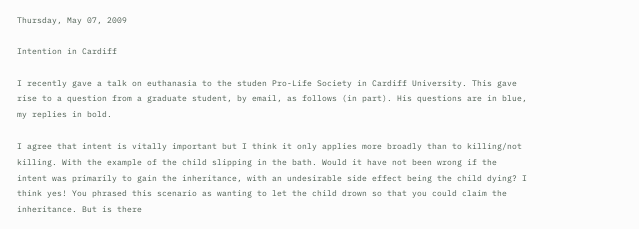Thursday, May 07, 2009

Intention in Cardiff

I recently gave a talk on euthanasia to the studen Pro-Life Society in Cardiff University. This gave rise to a question from a graduate student, by email, as follows (in part). His questions are in blue, my replies in bold.

I agree that intent is vitally important but I think it only applies more broadly than to killing/not killing. With the example of the child slipping in the bath. Would it have not been wrong if the intent was primarily to gain the inheritance, with an undesirable side effect being the child dying? I think yes! You phrased this scenario as wanting to let the child drown so that you could claim the inheritance. But is there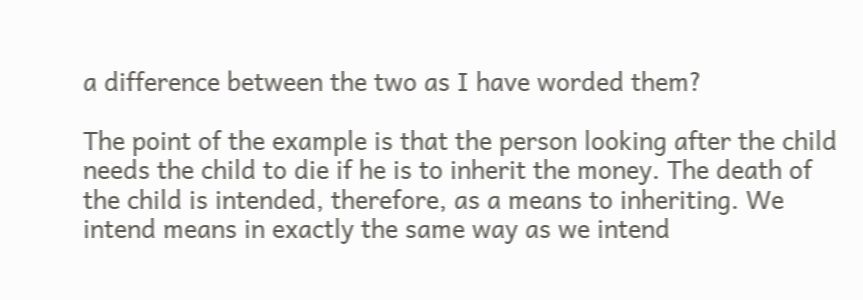a difference between the two as I have worded them?

The point of the example is that the person looking after the child needs the child to die if he is to inherit the money. The death of the child is intended, therefore, as a means to inheriting. We intend means in exactly the same way as we intend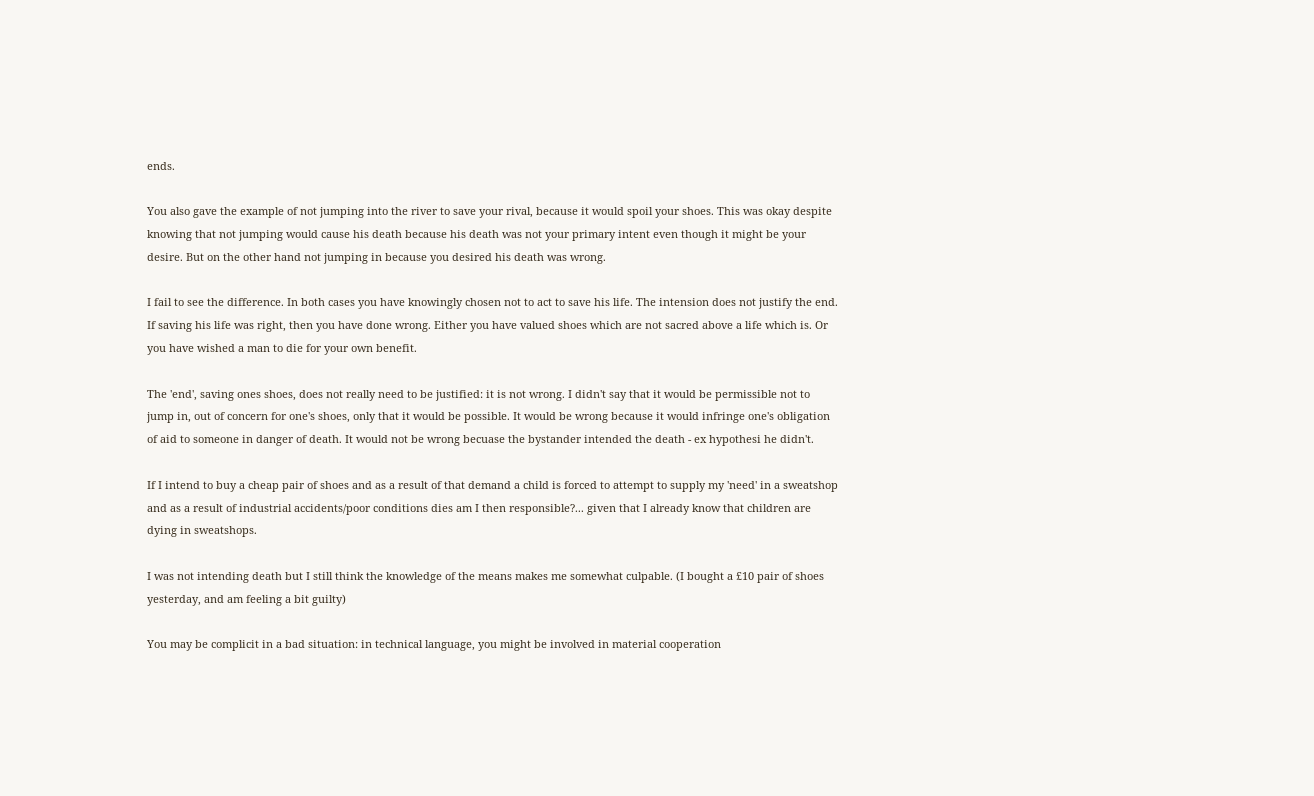ends.

You also gave the example of not jumping into the river to save your rival, because it would spoil your shoes. This was okay despite knowing that not jumping would cause his death because his death was not your primary intent even though it might be your desire. But on the other hand not jumping in because you desired his death was wrong.

I fail to see the difference. In both cases you have knowingly chosen not to act to save his life. The intension does not justify the end. If saving his life was right, then you have done wrong. Either you have valued shoes which are not sacred above a life which is. Or you have wished a man to die for your own benefit.

The 'end', saving ones shoes, does not really need to be justified: it is not wrong. I didn't say that it would be permissible not to jump in, out of concern for one's shoes, only that it would be possible. It would be wrong because it would infringe one's obligation of aid to someone in danger of death. It would not be wrong becuase the bystander intended the death - ex hypothesi he didn't.

If I intend to buy a cheap pair of shoes and as a result of that demand a child is forced to attempt to supply my 'need' in a sweatshop and as a result of industrial accidents/poor conditions dies am I then responsible?... given that I already know that children are dying in sweatshops.

I was not intending death but I still think the knowledge of the means makes me somewhat culpable. (I bought a £10 pair of shoes yesterday, and am feeling a bit guilty)

You may be complicit in a bad situation: in technical language, you might be involved in material cooperation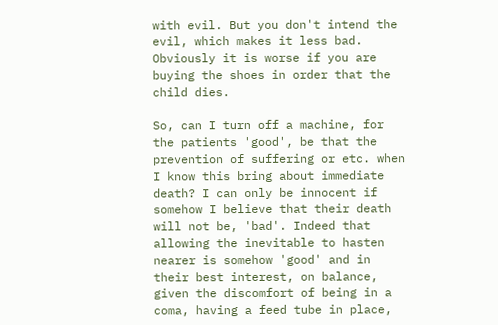with evil. But you don't intend the evil, which makes it less bad. Obviously it is worse if you are buying the shoes in order that the child dies.

So, can I turn off a machine, for the patients 'good', be that the prevention of suffering or etc. when I know this bring about immediate death? I can only be innocent if somehow I believe that their death will not be, 'bad'. Indeed that allowing the inevitable to hasten nearer is somehow 'good' and in their best interest, on balance, given the discomfort of being in a coma, having a feed tube in place,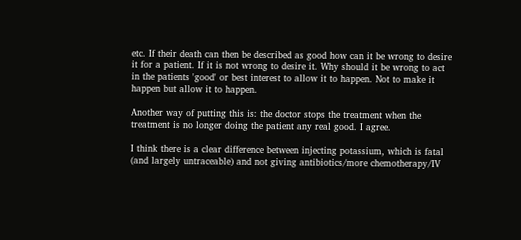etc. If their death can then be described as good how can it be wrong to desire it for a patient. If it is not wrong to desire it. Why should it be wrong to act in the patients 'good' or best interest to allow it to happen. Not to make it happen but allow it to happen.

Another way of putting this is: the doctor stops the treatment when the treatment is no longer doing the patient any real good. I agree.

I think there is a clear difference between injecting potassium, which is fatal (and largely untraceable) and not giving antibiotics/more chemotherapy/IV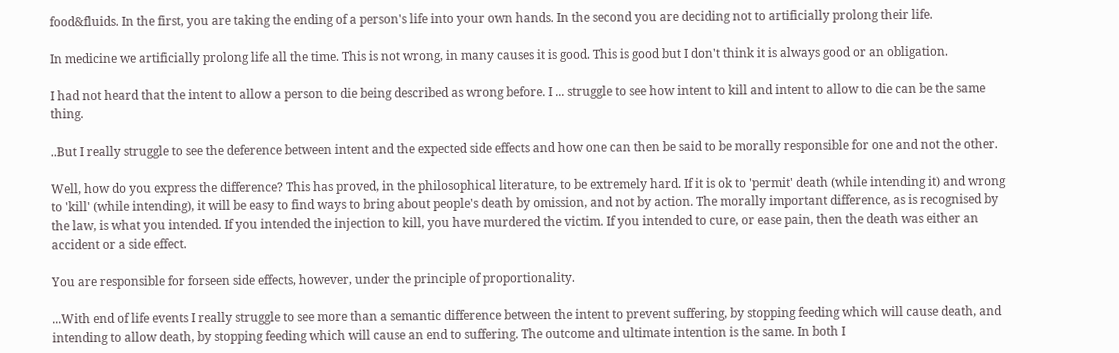food&fluids. In the first, you are taking the ending of a person's life into your own hands. In the second you are deciding not to artificially prolong their life.

In medicine we artificially prolong life all the time. This is not wrong, in many causes it is good. This is good but I don't think it is always good or an obligation.

I had not heard that the intent to allow a person to die being described as wrong before. I ... struggle to see how intent to kill and intent to allow to die can be the same thing.

..But I really struggle to see the deference between intent and the expected side effects and how one can then be said to be morally responsible for one and not the other.

Well, how do you express the difference? This has proved, in the philosophical literature, to be extremely hard. If it is ok to 'permit' death (while intending it) and wrong to 'kill' (while intending), it will be easy to find ways to bring about people's death by omission, and not by action. The morally important difference, as is recognised by the law, is what you intended. If you intended the injection to kill, you have murdered the victim. If you intended to cure, or ease pain, then the death was either an accident or a side effect.

You are responsible for forseen side effects, however, under the principle of proportionality.

...With end of life events I really struggle to see more than a semantic difference between the intent to prevent suffering, by stopping feeding which will cause death, and intending to allow death, by stopping feeding which will cause an end to suffering. The outcome and ultimate intention is the same. In both I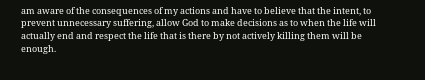am aware of the consequences of my actions and have to believe that the intent, to prevent unnecessary suffering, allow God to make decisions as to when the life will actually end and respect the life that is there by not actively killing them will be enough.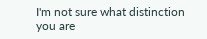I'm not sure what distinction you are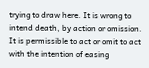trying to draw here. It is wrong to intend death, by action or omission. It is permissible to act or omit to act with the intention of easing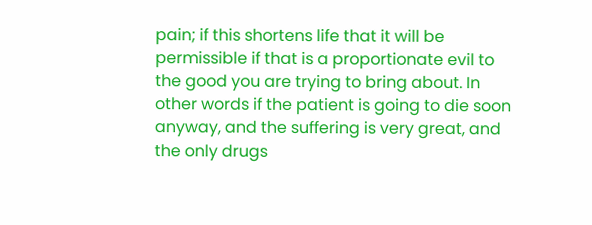pain; if this shortens life that it will be permissible if that is a proportionate evil to the good you are trying to bring about. In other words if the patient is going to die soon anyway, and the suffering is very great, and the only drugs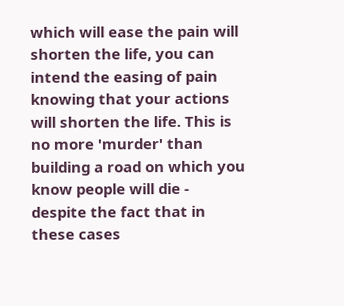which will ease the pain will shorten the life, you can intend the easing of pain knowing that your actions will shorten the life. This is no more 'murder' than building a road on which you know people will die - despite the fact that in these cases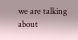we are talking about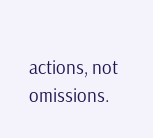actions, not omissions.